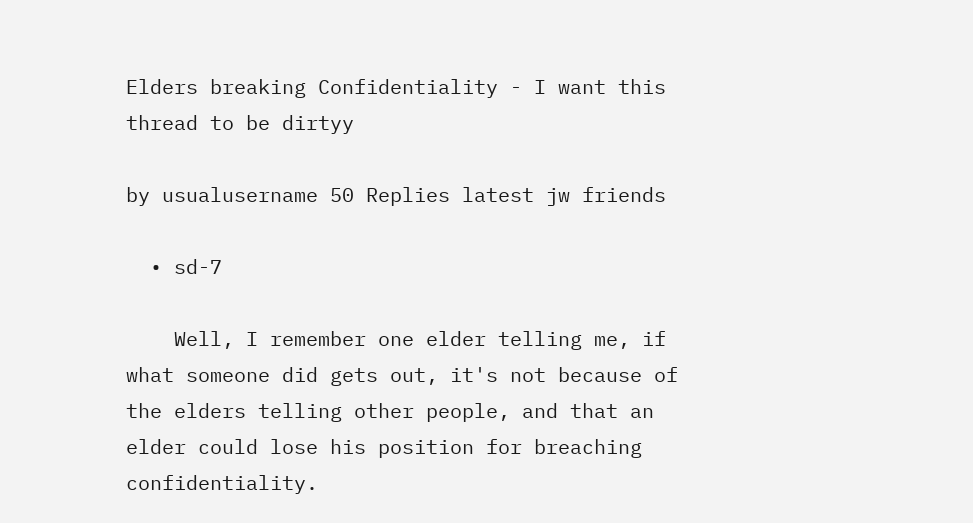Elders breaking Confidentiality - I want this thread to be dirtyy

by usualusername 50 Replies latest jw friends

  • sd-7

    Well, I remember one elder telling me, if what someone did gets out, it's not because of the elders telling other people, and that an elder could lose his position for breaching confidentiality.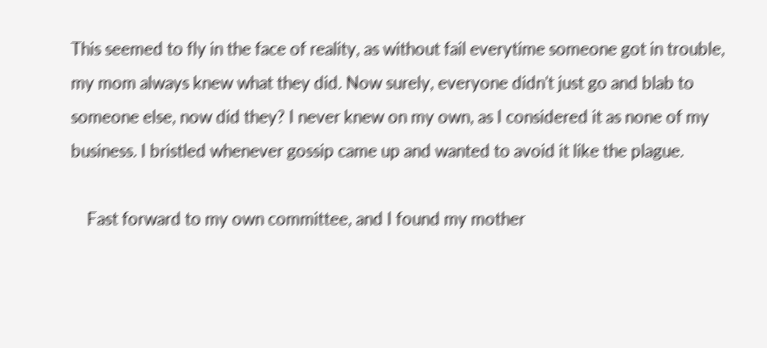This seemed to fly in the face of reality, as without fail everytime someone got in trouble, my mom always knew what they did. Now surely, everyone didn't just go and blab to someone else, now did they? I never knew on my own, as I considered it as none of my business. I bristled whenever gossip came up and wanted to avoid it like the plague.

    Fast forward to my own committee, and I found my mother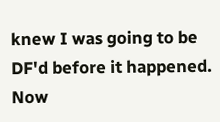knew I was going to be DF'd before it happened. Now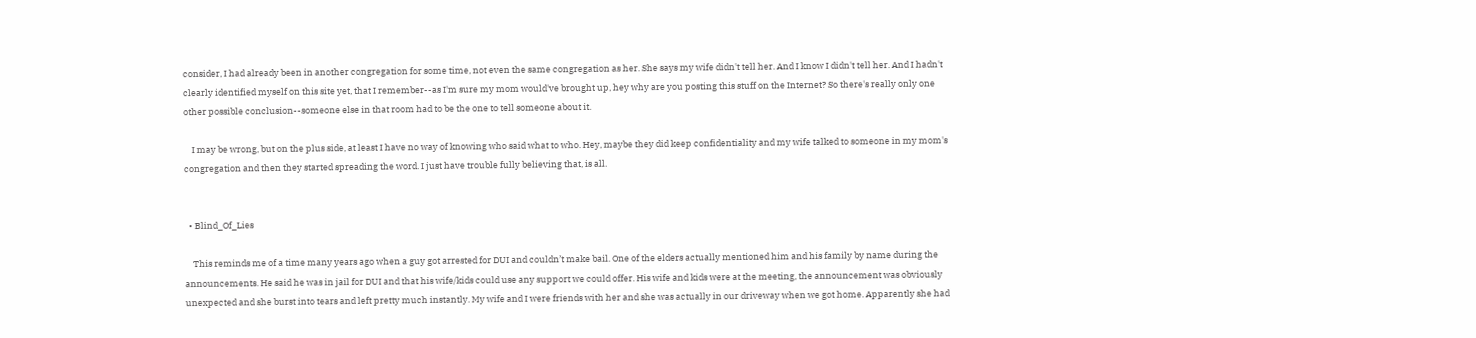consider, I had already been in another congregation for some time, not even the same congregation as her. She says my wife didn't tell her. And I know I didn't tell her. And I hadn't clearly identified myself on this site yet, that I remember--as I'm sure my mom would've brought up, hey why are you posting this stuff on the Internet? So there's really only one other possible conclusion--someone else in that room had to be the one to tell someone about it.

    I may be wrong, but on the plus side, at least I have no way of knowing who said what to who. Hey, maybe they did keep confidentiality and my wife talked to someone in my mom's congregation and then they started spreading the word. I just have trouble fully believing that, is all.


  • Blind_Of_Lies

    This reminds me of a time many years ago when a guy got arrested for DUI and couldn’t make bail. One of the elders actually mentioned him and his family by name during the announcements. He said he was in jail for DUI and that his wife/kids could use any support we could offer. His wife and kids were at the meeting, the announcement was obviously unexpected and she burst into tears and left pretty much instantly. My wife and I were friends with her and she was actually in our driveway when we got home. Apparently she had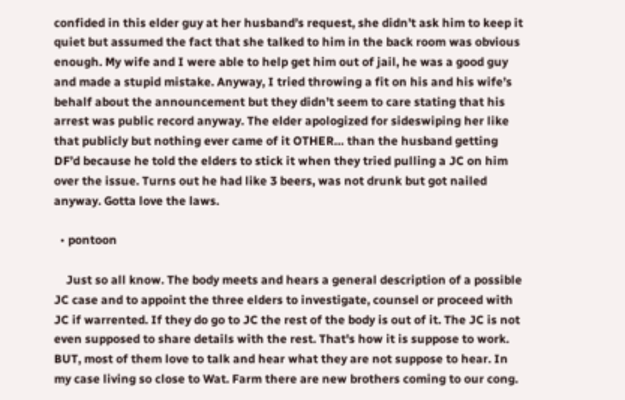confided in this elder guy at her husband’s request, she didn’t ask him to keep it quiet but assumed the fact that she talked to him in the back room was obvious enough. My wife and I were able to help get him out of jail, he was a good guy and made a stupid mistake. Anyway, I tried throwing a fit on his and his wife’s behalf about the announcement but they didn’t seem to care stating that his arrest was public record anyway. The elder apologized for sideswiping her like that publicly but nothing ever came of it OTHER… than the husband getting DF’d because he told the elders to stick it when they tried pulling a JC on him over the issue. Turns out he had like 3 beers, was not drunk but got nailed anyway. Gotta love the laws.

  • pontoon

    Just so all know. The body meets and hears a general description of a possible JC case and to appoint the three elders to investigate, counsel or proceed with JC if warrented. If they do go to JC the rest of the body is out of it. The JC is not even supposed to share details with the rest. That's how it is suppose to work. BUT, most of them love to talk and hear what they are not suppose to hear. In my case living so close to Wat. Farm there are new brothers coming to our cong.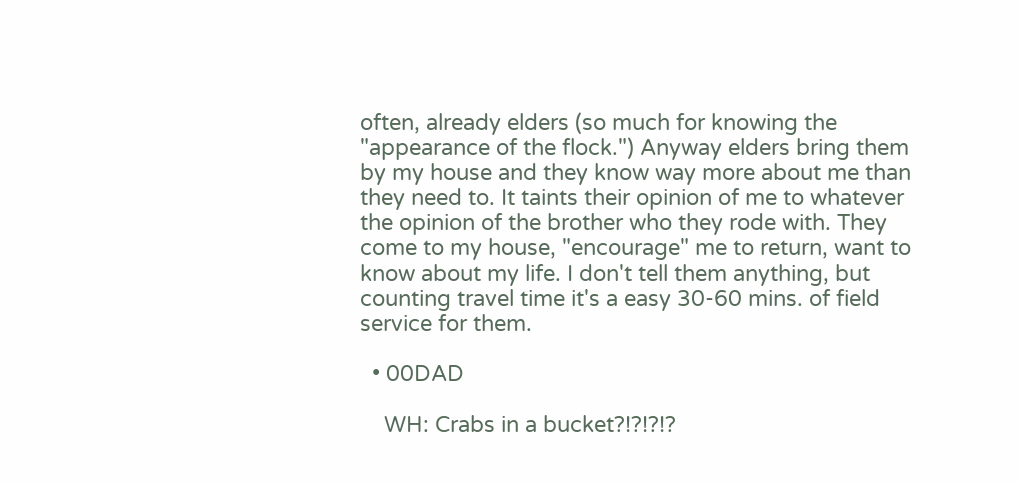often, already elders (so much for knowing the "appearance of the flock.") Anyway elders bring them by my house and they know way more about me than they need to. It taints their opinion of me to whatever the opinion of the brother who they rode with. They come to my house, "encourage" me to return, want to know about my life. I don't tell them anything, but counting travel time it's a easy 30-60 mins. of field service for them.

  • 00DAD

    WH: Crabs in a bucket?!?!?!?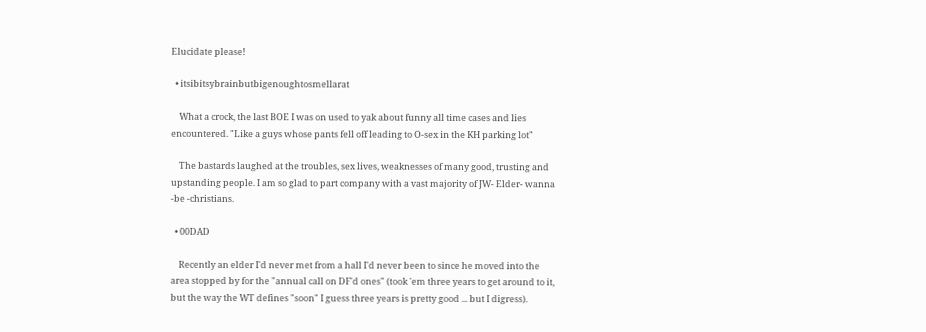Elucidate please!

  • itsibitsybrainbutbigenoughtosmellarat

    What a crock, the last BOE I was on used to yak about funny all time cases and lies encountered. "Like a guys whose pants fell off leading to O-sex in the KH parking lot"

    The bastards laughed at the troubles, sex lives, weaknesses of many good, trusting and upstanding people. I am so glad to part company with a vast majority of JW- Elder- wanna -be -christians.

  • 00DAD

    Recently an elder I'd never met from a hall I'd never been to since he moved into the area stopped by for the "annual call on DF'd ones" (took 'em three years to get around to it, but the way the WT defines "soon" I guess three years is pretty good ... but I digress).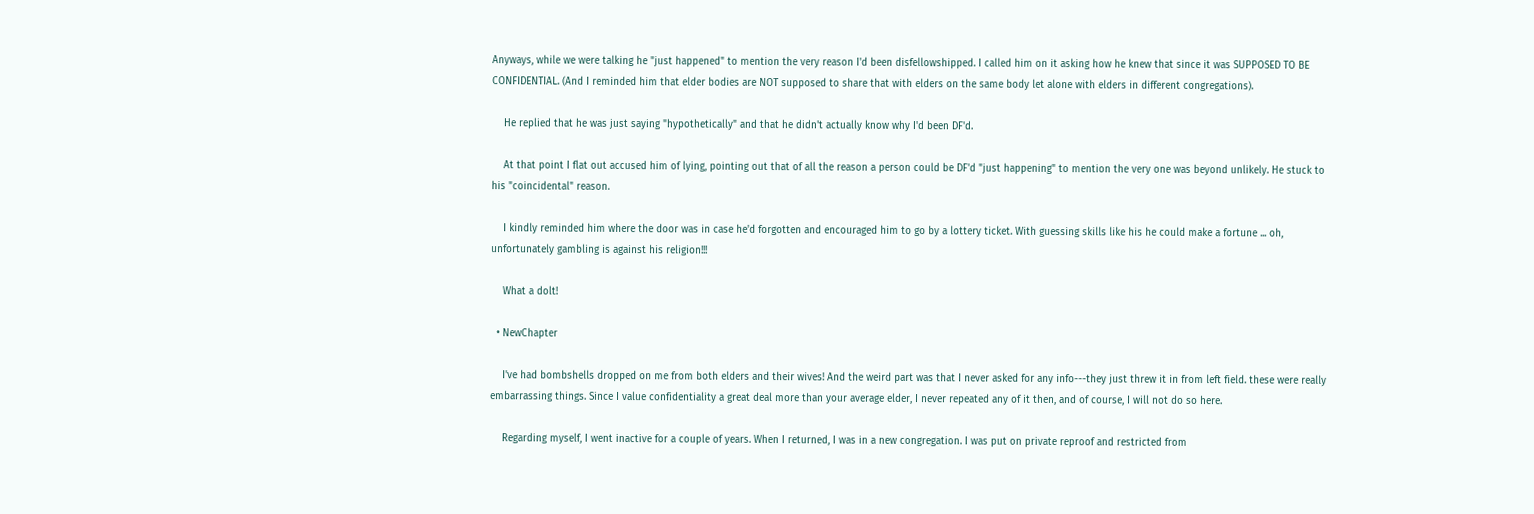Anyways, while we were talking he "just happened" to mention the very reason I'd been disfellowshipped. I called him on it asking how he knew that since it was SUPPOSED TO BE CONFIDENTIAL. (And I reminded him that elder bodies are NOT supposed to share that with elders on the same body let alone with elders in different congregations).

    He replied that he was just saying "hypothetically" and that he didn't actually know why I'd been DF'd.

    At that point I flat out accused him of lying, pointing out that of all the reason a person could be DF'd "just happening" to mention the very one was beyond unlikely. He stuck to his "coincidental" reason.

    I kindly reminded him where the door was in case he'd forgotten and encouraged him to go by a lottery ticket. With guessing skills like his he could make a fortune ... oh, unfortunately gambling is against his religion!!!

    What a dolt!

  • NewChapter

    I've had bombshells dropped on me from both elders and their wives! And the weird part was that I never asked for any info---they just threw it in from left field. these were really embarrassing things. Since I value confidentiality a great deal more than your average elder, I never repeated any of it then, and of course, I will not do so here.

    Regarding myself, I went inactive for a couple of years. When I returned, I was in a new congregation. I was put on private reproof and restricted from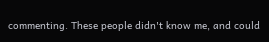commenting. These people didn't know me, and could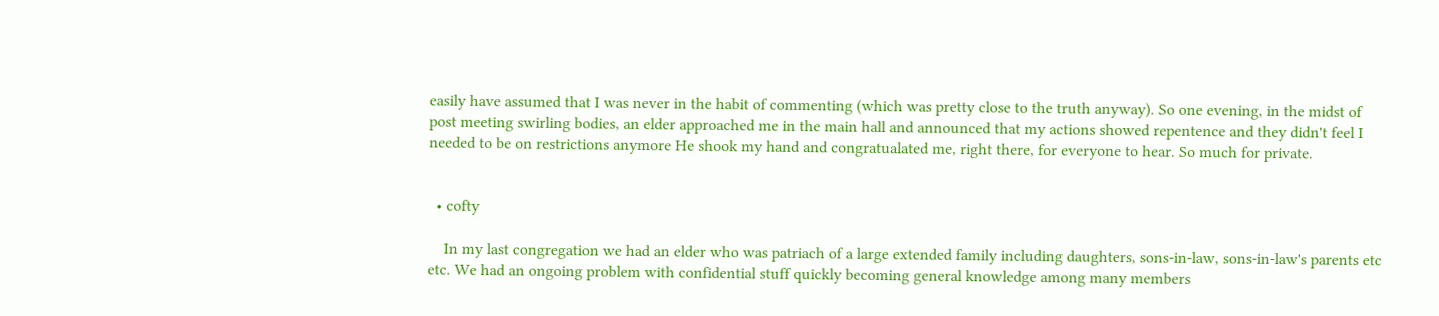easily have assumed that I was never in the habit of commenting (which was pretty close to the truth anyway). So one evening, in the midst of post meeting swirling bodies, an elder approached me in the main hall and announced that my actions showed repentence and they didn't feel I needed to be on restrictions anymore He shook my hand and congratualated me, right there, for everyone to hear. So much for private.


  • cofty

    In my last congregation we had an elder who was patriach of a large extended family including daughters, sons-in-law, sons-in-law's parents etc etc. We had an ongoing problem with confidential stuff quickly becoming general knowledge among many members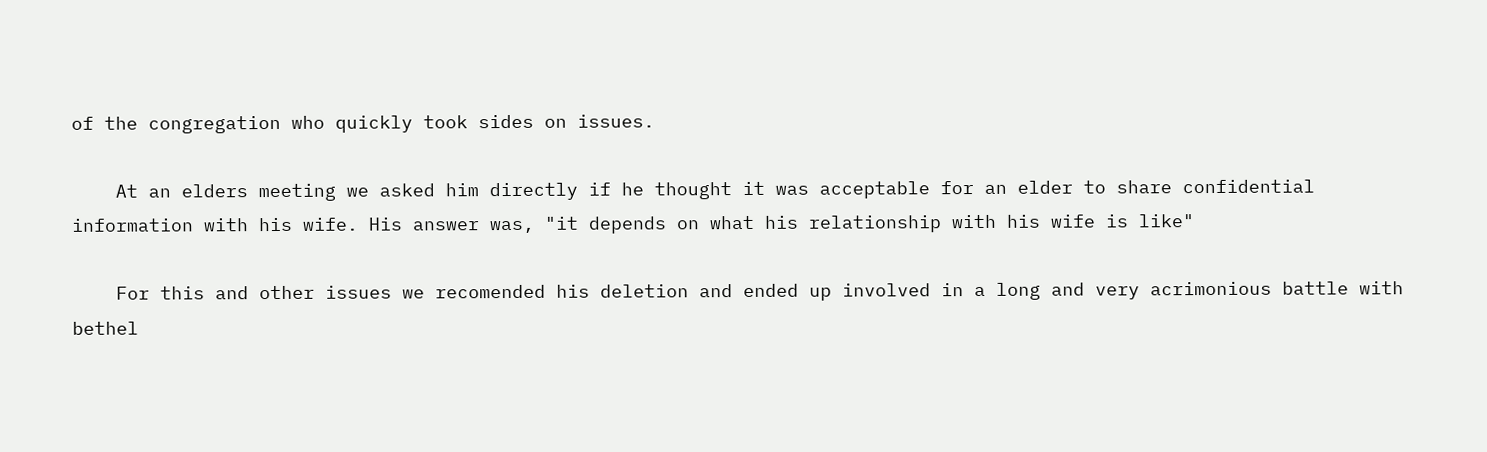of the congregation who quickly took sides on issues.

    At an elders meeting we asked him directly if he thought it was acceptable for an elder to share confidential information with his wife. His answer was, "it depends on what his relationship with his wife is like"

    For this and other issues we recomended his deletion and ended up involved in a long and very acrimonious battle with bethel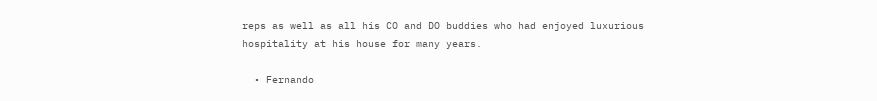reps as well as all his CO and DO buddies who had enjoyed luxurious hospitality at his house for many years.

  • Fernando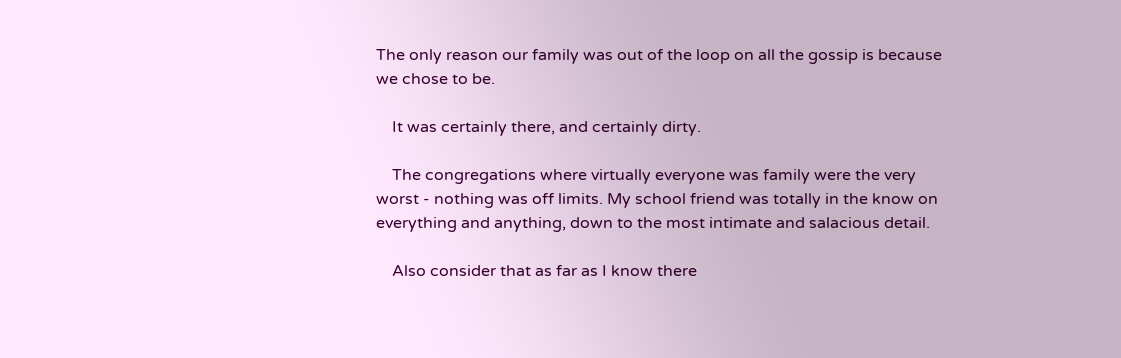The only reason our family was out of the loop on all the gossip is because we chose to be.

    It was certainly there, and certainly dirty.

    The congregations where virtually everyone was family were the very worst - nothing was off limits. My school friend was totally in the know on everything and anything, down to the most intimate and salacious detail.

    Also consider that as far as I know there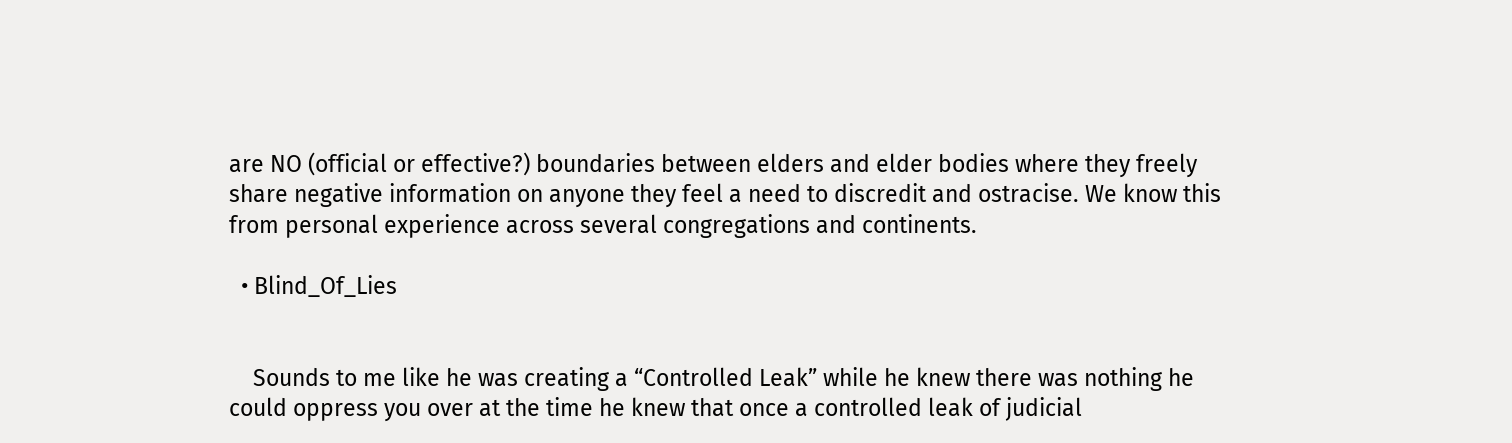are NO (official or effective?) boundaries between elders and elder bodies where they freely share negative information on anyone they feel a need to discredit and ostracise. We know this from personal experience across several congregations and continents.

  • Blind_Of_Lies


    Sounds to me like he was creating a “Controlled Leak” while he knew there was nothing he could oppress you over at the time he knew that once a controlled leak of judicial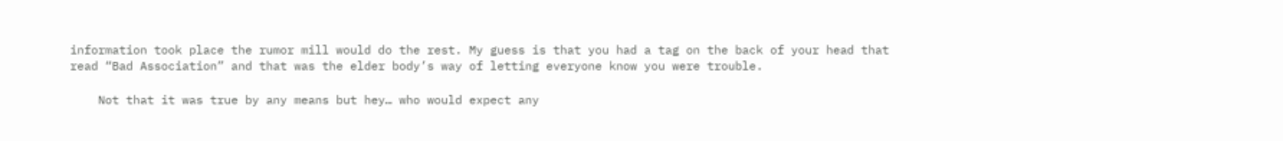information took place the rumor mill would do the rest. My guess is that you had a tag on the back of your head that read “Bad Association” and that was the elder body’s way of letting everyone know you were trouble.

    Not that it was true by any means but hey… who would expect any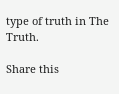type of truth in The Truth.

Share this